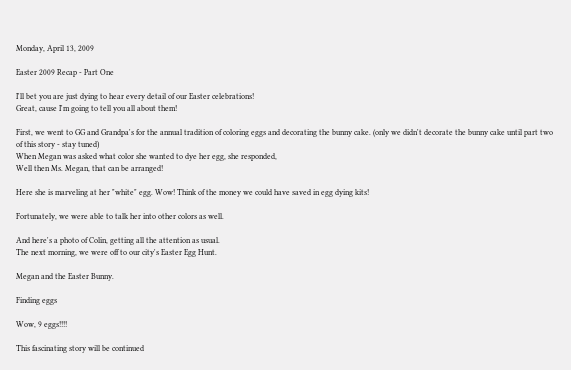Monday, April 13, 2009

Easter 2009 Recap - Part One

I'll bet you are just dying to hear every detail of our Easter celebrations!
Great, cause I'm going to tell you all about them!

First, we went to GG and Grandpa's for the annual tradition of coloring eggs and decorating the bunny cake. (only we didn't decorate the bunny cake until part two of this story - stay tuned)
When Megan was asked what color she wanted to dye her egg, she responded,
Well then Ms. Megan, that can be arranged!

Here she is marveling at her "white" egg. Wow! Think of the money we could have saved in egg dying kits!

Fortunately, we were able to talk her into other colors as well.

And here's a photo of Colin, getting all the attention as usual.
The next morning, we were off to our city's Easter Egg Hunt.

Megan and the Easter Bunny.

Finding eggs

Wow, 9 eggs!!!!

This fascinating story will be continued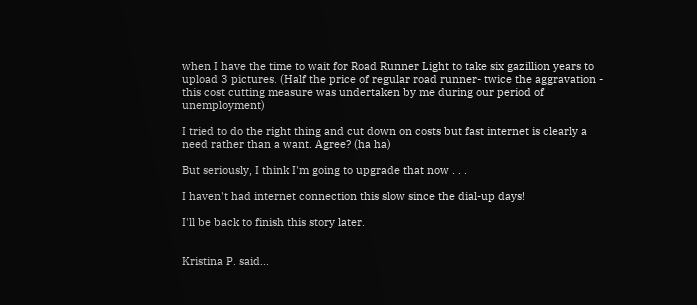when I have the time to wait for Road Runner Light to take six gazillion years to upload 3 pictures. (Half the price of regular road runner- twice the aggravation - this cost cutting measure was undertaken by me during our period of unemployment)

I tried to do the right thing and cut down on costs but fast internet is clearly a need rather than a want. Agree? (ha ha)

But seriously, I think I'm going to upgrade that now . . .

I haven't had internet connection this slow since the dial-up days!

I'll be back to finish this story later.


Kristina P. said...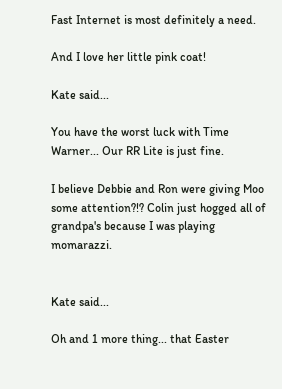Fast Internet is most definitely a need.

And I love her little pink coat!

Kate said...

You have the worst luck with Time Warner... Our RR Lite is just fine.

I believe Debbie and Ron were giving Moo some attention?!? Colin just hogged all of grandpa's because I was playing momarazzi.


Kate said...

Oh and 1 more thing... that Easter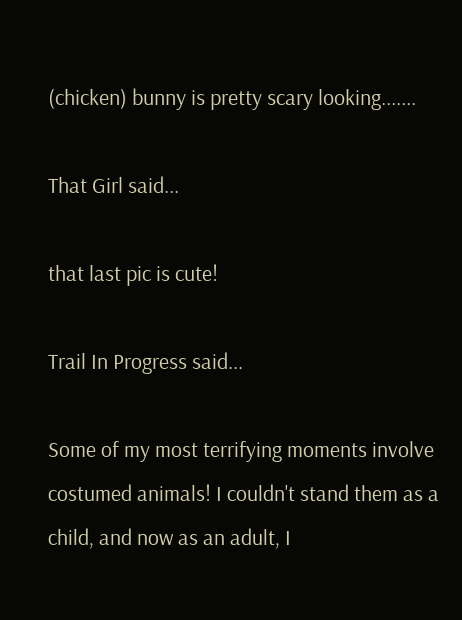(chicken) bunny is pretty scary looking.......

That Girl said...

that last pic is cute!

Trail In Progress said...

Some of my most terrifying moments involve costumed animals! I couldn't stand them as a child, and now as an adult, I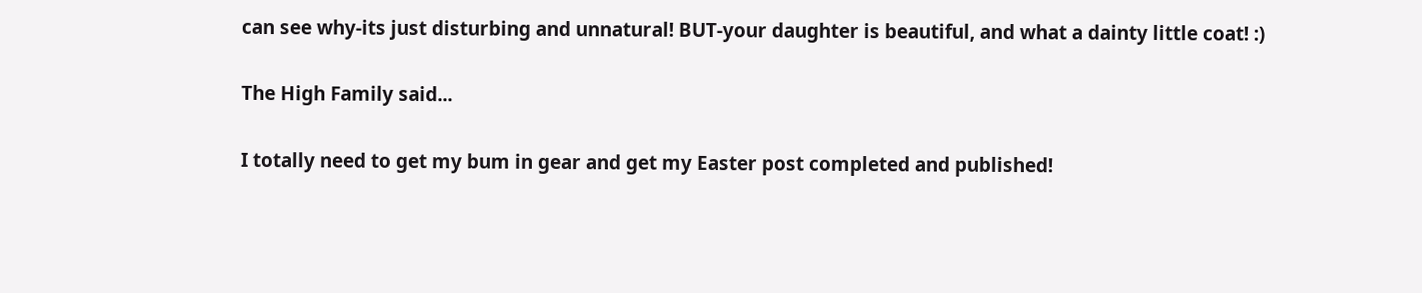can see why-its just disturbing and unnatural! BUT-your daughter is beautiful, and what a dainty little coat! :)

The High Family said...

I totally need to get my bum in gear and get my Easter post completed and published!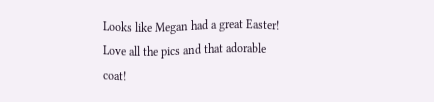Looks like Megan had a great Easter! Love all the pics and that adorable coat!